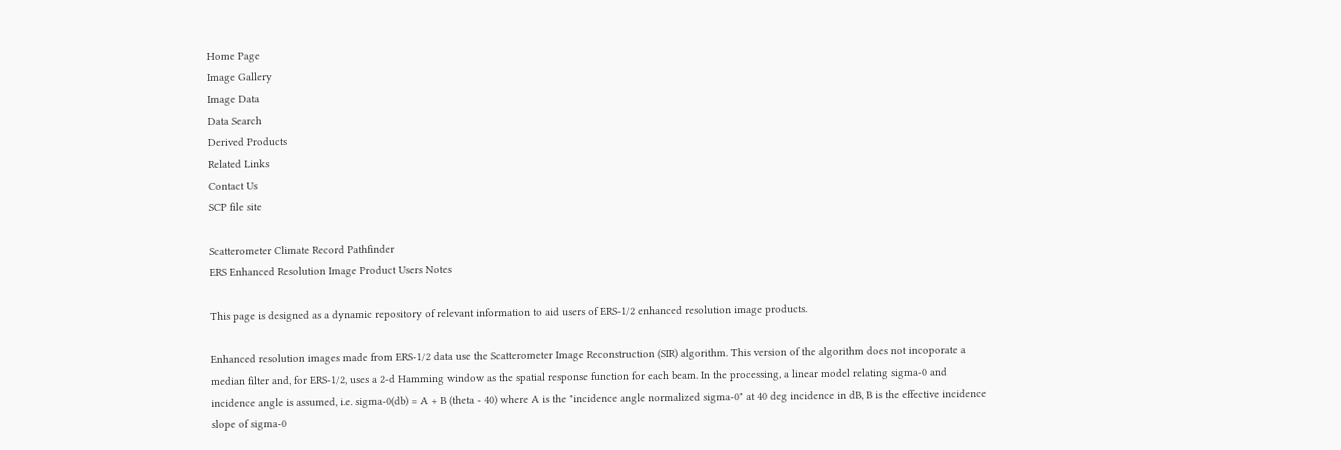Home Page
Image Gallery
Image Data
Data Search
Derived Products
Related Links
Contact Us
SCP file site

Scatterometer Climate Record Pathfinder
ERS Enhanced Resolution Image Product Users Notes

This page is designed as a dynamic repository of relevant information to aid users of ERS-1/2 enhanced resolution image products.

Enhanced resolution images made from ERS-1/2 data use the Scatterometer Image Reconstruction (SIR) algorithm. This version of the algorithm does not incoporate a median filter and, for ERS-1/2, uses a 2-d Hamming window as the spatial response function for each beam. In the processing, a linear model relating sigma-0 and incidence angle is assumed, i.e. sigma-0(db) = A + B (theta - 40) where A is the "incidence angle normalized sigma-0" at 40 deg incidence in dB, B is the effective incidence slope of sigma-0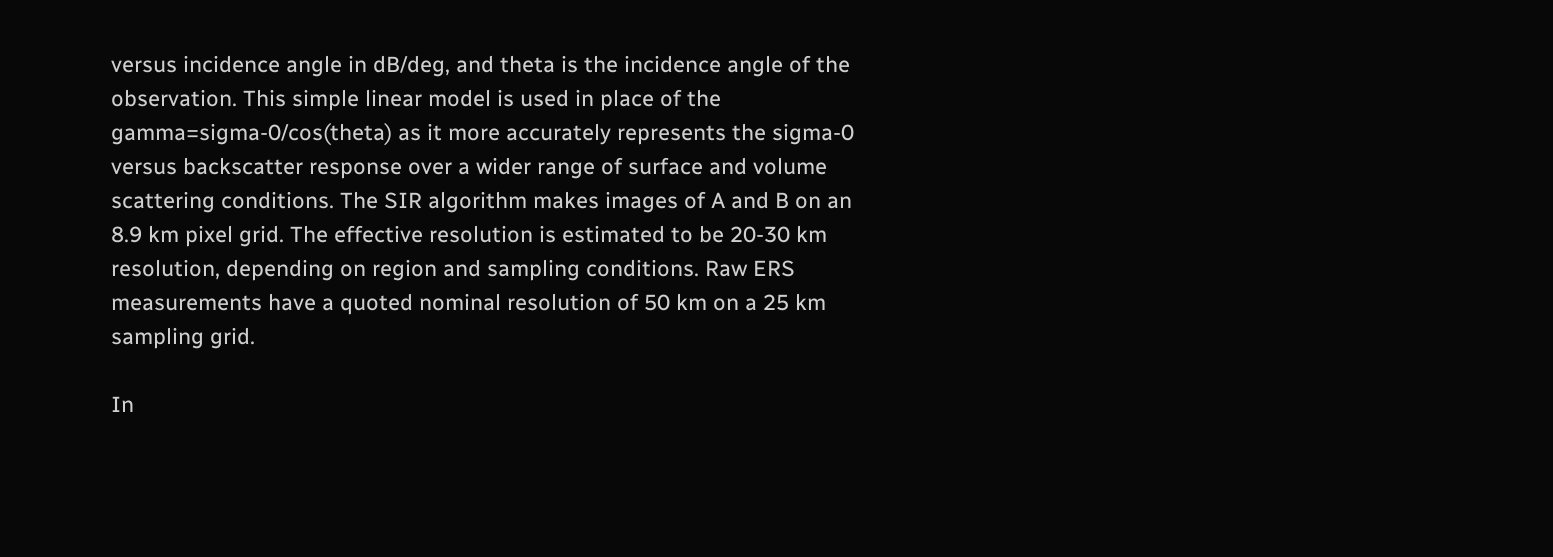versus incidence angle in dB/deg, and theta is the incidence angle of the observation. This simple linear model is used in place of the gamma=sigma-0/cos(theta) as it more accurately represents the sigma-0 versus backscatter response over a wider range of surface and volume scattering conditions. The SIR algorithm makes images of A and B on an 8.9 km pixel grid. The effective resolution is estimated to be 20-30 km resolution, depending on region and sampling conditions. Raw ERS measurements have a quoted nominal resolution of 50 km on a 25 km sampling grid.

In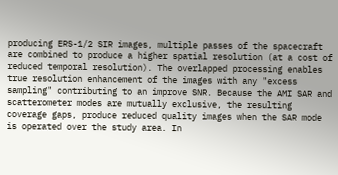producing ERS-1/2 SIR images, multiple passes of the spacecraft are combined to produce a higher spatial resolution (at a cost of reduced temporal resolution). The overlapped processing enables true resolution enhancement of the images with any "excess sampling" contributing to an improve SNR. Because the AMI SAR and scatterometer modes are mutually exclusive, the resulting coverage gaps, produce reduced quality images when the SAR mode is operated over the study area. In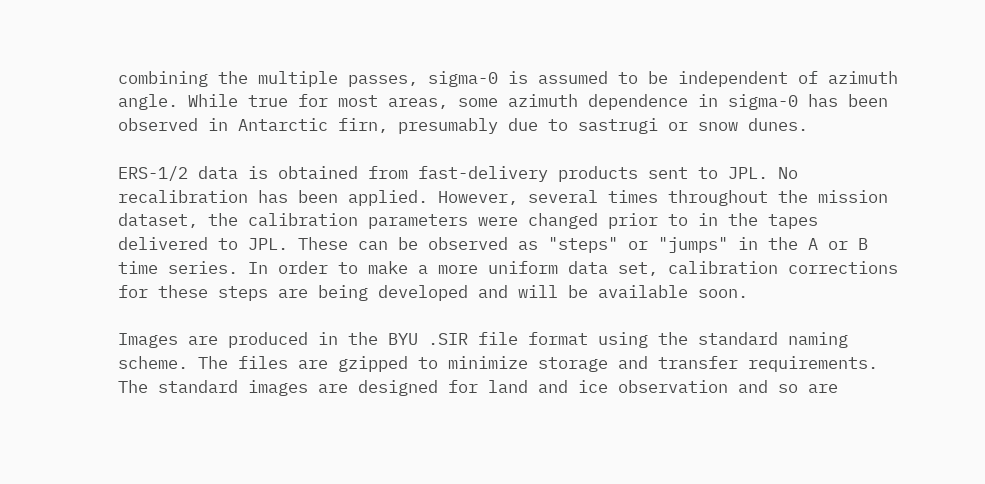combining the multiple passes, sigma-0 is assumed to be independent of azimuth angle. While true for most areas, some azimuth dependence in sigma-0 has been observed in Antarctic firn, presumably due to sastrugi or snow dunes.

ERS-1/2 data is obtained from fast-delivery products sent to JPL. No recalibration has been applied. However, several times throughout the mission dataset, the calibration parameters were changed prior to in the tapes delivered to JPL. These can be observed as "steps" or "jumps" in the A or B time series. In order to make a more uniform data set, calibration corrections for these steps are being developed and will be available soon.

Images are produced in the BYU .SIR file format using the standard naming scheme. The files are gzipped to minimize storage and transfer requirements. The standard images are designed for land and ice observation and so are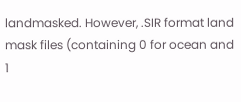landmasked. However, .SIR format land mask files (containing 0 for ocean and 1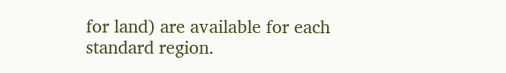for land) are available for each standard region.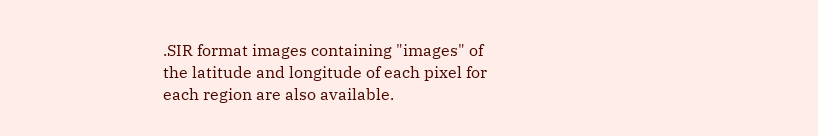.SIR format images containing "images" of the latitude and longitude of each pixel for each region are also available.